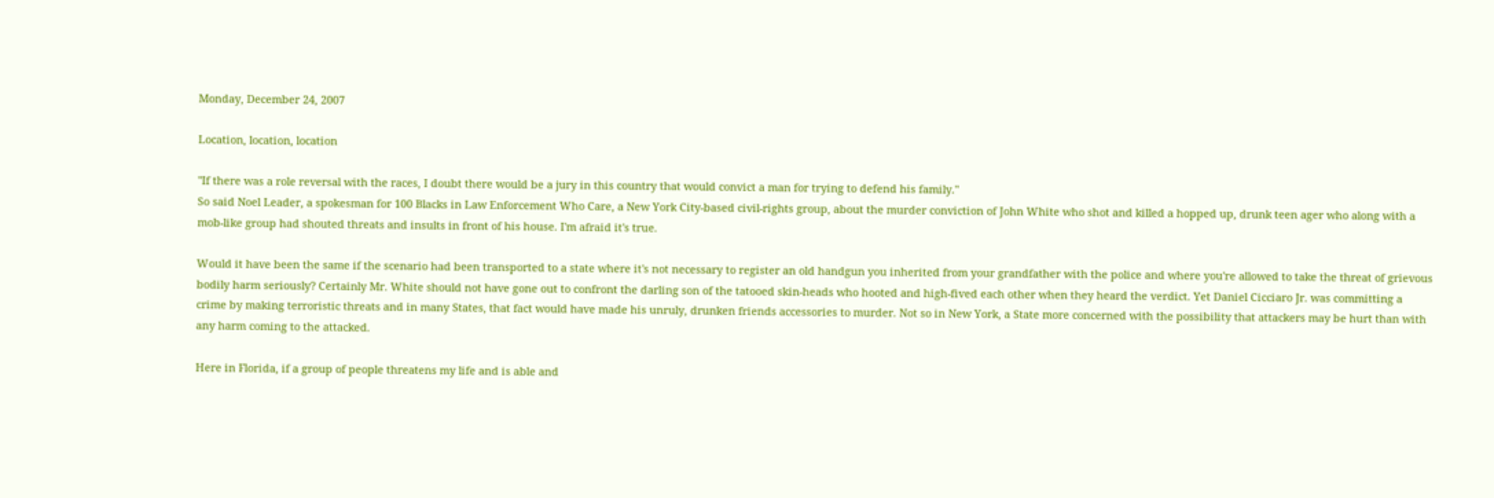Monday, December 24, 2007

Location, location, location

"If there was a role reversal with the races, I doubt there would be a jury in this country that would convict a man for trying to defend his family."
So said Noel Leader, a spokesman for 100 Blacks in Law Enforcement Who Care, a New York City-based civil-rights group, about the murder conviction of John White who shot and killed a hopped up, drunk teen ager who along with a mob-like group had shouted threats and insults in front of his house. I'm afraid it's true.

Would it have been the same if the scenario had been transported to a state where it's not necessary to register an old handgun you inherited from your grandfather with the police and where you're allowed to take the threat of grievous bodily harm seriously? Certainly Mr. White should not have gone out to confront the darling son of the tatooed skin-heads who hooted and high-fived each other when they heard the verdict. Yet Daniel Cicciaro Jr. was committing a crime by making terroristic threats and in many States, that fact would have made his unruly, drunken friends accessories to murder. Not so in New York, a State more concerned with the possibility that attackers may be hurt than with any harm coming to the attacked.

Here in Florida, if a group of people threatens my life and is able and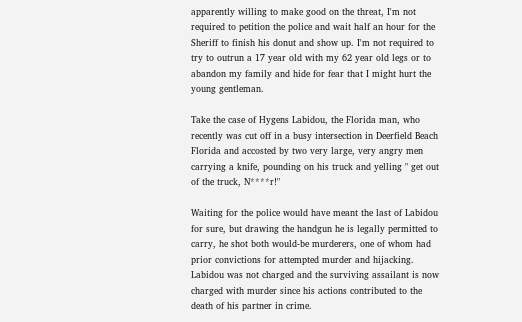apparently willing to make good on the threat, I'm not required to petition the police and wait half an hour for the Sheriff to finish his donut and show up. I'm not required to try to outrun a 17 year old with my 62 year old legs or to abandon my family and hide for fear that I might hurt the young gentleman.

Take the case of Hygens Labidou, the Florida man, who recently was cut off in a busy intersection in Deerfield Beach Florida and accosted by two very large, very angry men carrying a knife, pounding on his truck and yelling " get out of the truck, N****r!"

Waiting for the police would have meant the last of Labidou for sure, but drawing the handgun he is legally permitted to carry, he shot both would-be murderers, one of whom had prior convictions for attempted murder and hijacking. Labidou was not charged and the surviving assailant is now charged with murder since his actions contributed to the death of his partner in crime.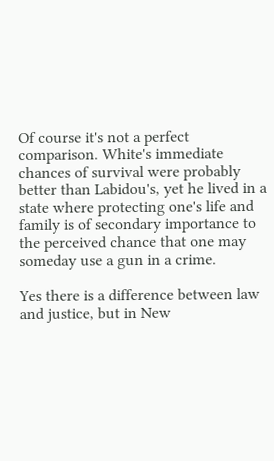Of course it's not a perfect comparison. White's immediate chances of survival were probably better than Labidou's, yet he lived in a state where protecting one's life and family is of secondary importance to the perceived chance that one may someday use a gun in a crime.

Yes there is a difference between law and justice, but in New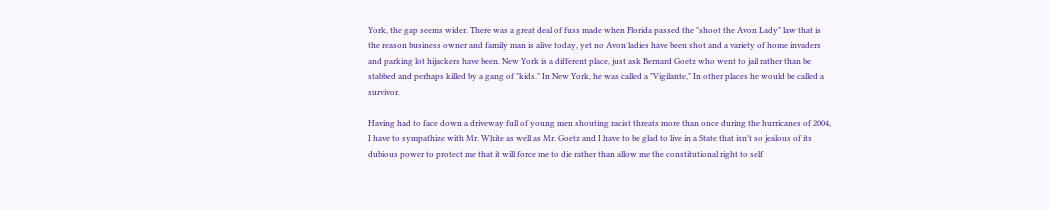York, the gap seems wider. There was a great deal of fuss made when Florida passed the "shoot the Avon Lady" law that is the reason business owner and family man is alive today, yet no Avon ladies have been shot and a variety of home invaders and parking lot hijackers have been. New York is a different place, just ask Bernard Goetz who went to jail rather than be stabbed and perhaps killed by a gang of "kids." In New York, he was called a "Vigilante," In other places he would be called a survivor.

Having had to face down a driveway full of young men shouting racist threats more than once during the hurricanes of 2004, I have to sympathize with Mr. White as well as Mr. Goetz and I have to be glad to live in a State that isn't so jealous of its dubious power to protect me that it will force me to die rather than allow me the constitutional right to self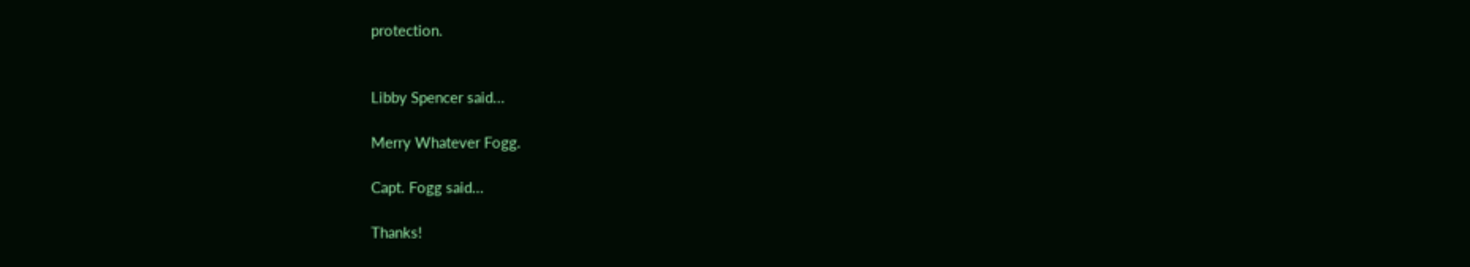protection.


Libby Spencer said...

Merry Whatever Fogg.

Capt. Fogg said...

Thanks!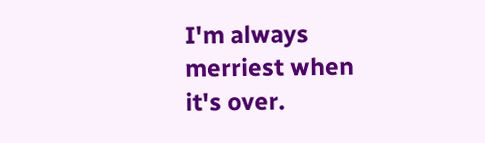I'm always merriest when it's over.